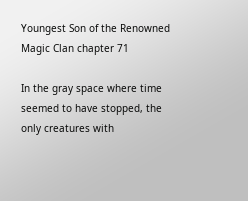Youngest Son of the Renowned Magic Clan chapter 71

In the gray space where time seemed to have stopped, the only creatures with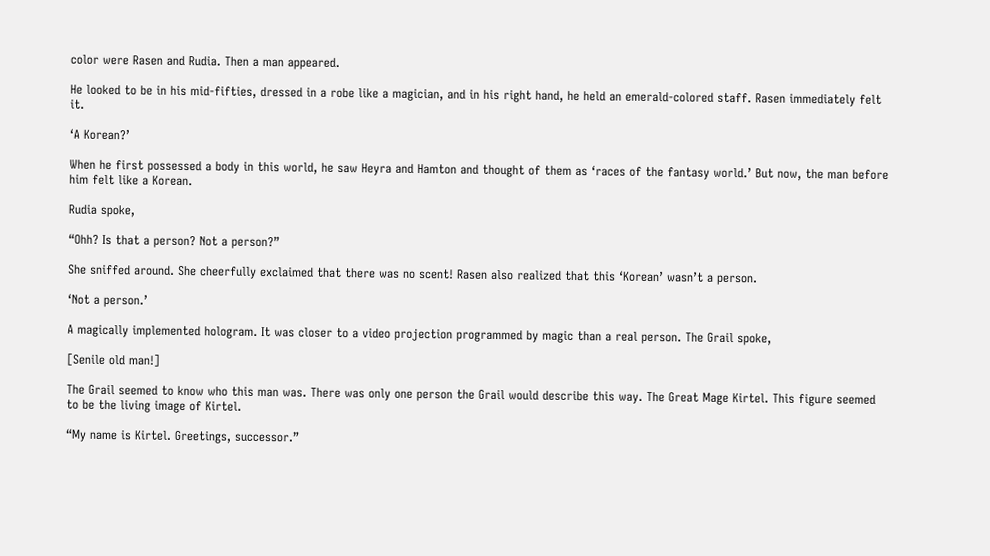color were Rasen and Rudia. Then a man appeared.

He looked to be in his mid-fifties, dressed in a robe like a magician, and in his right hand, he held an emerald-colored staff. Rasen immediately felt it.

‘A Korean?’

When he first possessed a body in this world, he saw Heyra and Hamton and thought of them as ‘races of the fantasy world.’ But now, the man before him felt like a Korean.

Rudia spoke,

“Ohh? Is that a person? Not a person?”

She sniffed around. She cheerfully exclaimed that there was no scent! Rasen also realized that this ‘Korean’ wasn’t a person.

‘Not a person.’

A magically implemented hologram. It was closer to a video projection programmed by magic than a real person. The Grail spoke,

[Senile old man!]

The Grail seemed to know who this man was. There was only one person the Grail would describe this way. The Great Mage Kirtel. This figure seemed to be the living image of Kirtel.

“My name is Kirtel. Greetings, successor.”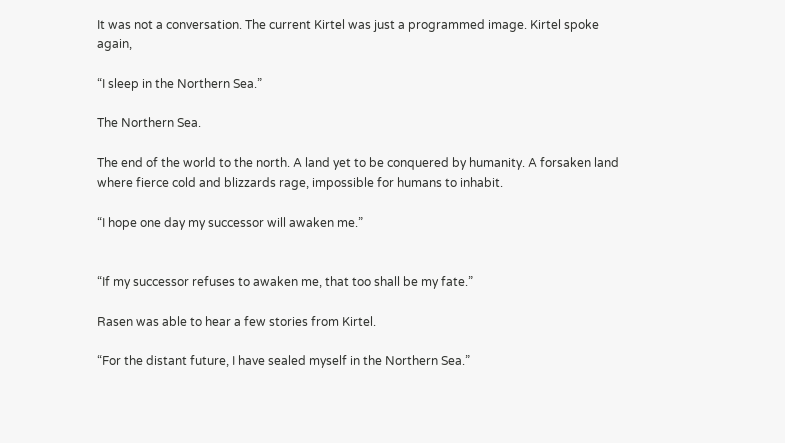It was not a conversation. The current Kirtel was just a programmed image. Kirtel spoke again,

“I sleep in the Northern Sea.”

The Northern Sea.

The end of the world to the north. A land yet to be conquered by humanity. A forsaken land where fierce cold and blizzards rage, impossible for humans to inhabit.

“I hope one day my successor will awaken me.”


“If my successor refuses to awaken me, that too shall be my fate.”

Rasen was able to hear a few stories from Kirtel.

“For the distant future, I have sealed myself in the Northern Sea.”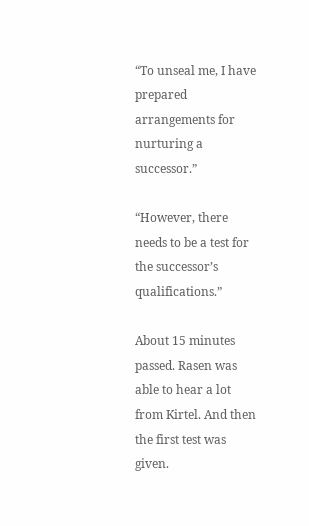“To unseal me, I have prepared arrangements for nurturing a successor.”

“However, there needs to be a test for the successor’s qualifications.”

About 15 minutes passed. Rasen was able to hear a lot from Kirtel. And then the first test was given.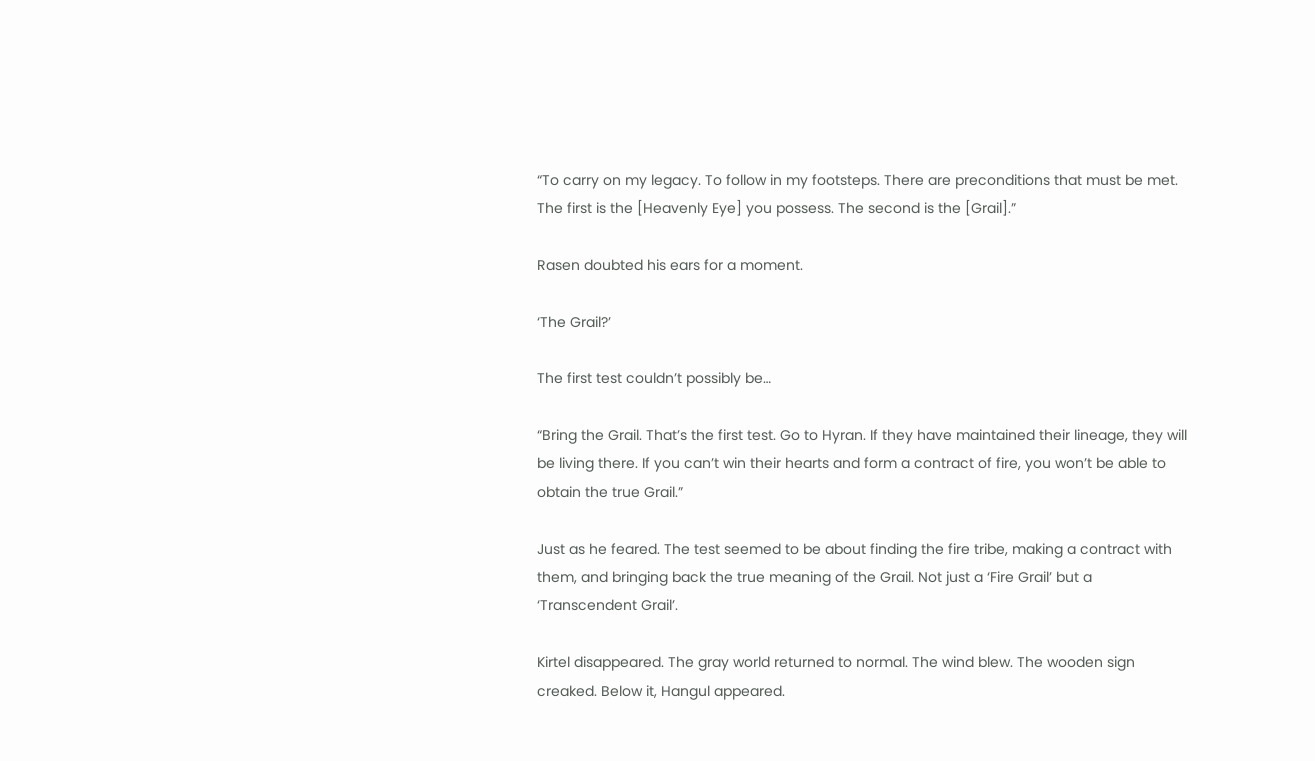“To carry on my legacy. To follow in my footsteps. There are preconditions that must be met. The first is the [Heavenly Eye] you possess. The second is the [Grail].”

Rasen doubted his ears for a moment.

‘The Grail?’

The first test couldn’t possibly be…

“Bring the Grail. That’s the first test. Go to Hyran. If they have maintained their lineage, they will be living there. If you can’t win their hearts and form a contract of fire, you won’t be able to obtain the true Grail.”

Just as he feared. The test seemed to be about finding the fire tribe, making a contract with them, and bringing back the true meaning of the Grail. Not just a ‘Fire Grail’ but a ‘Transcendent Grail’.

Kirtel disappeared. The gray world returned to normal. The wind blew. The wooden sign creaked. Below it, Hangul appeared.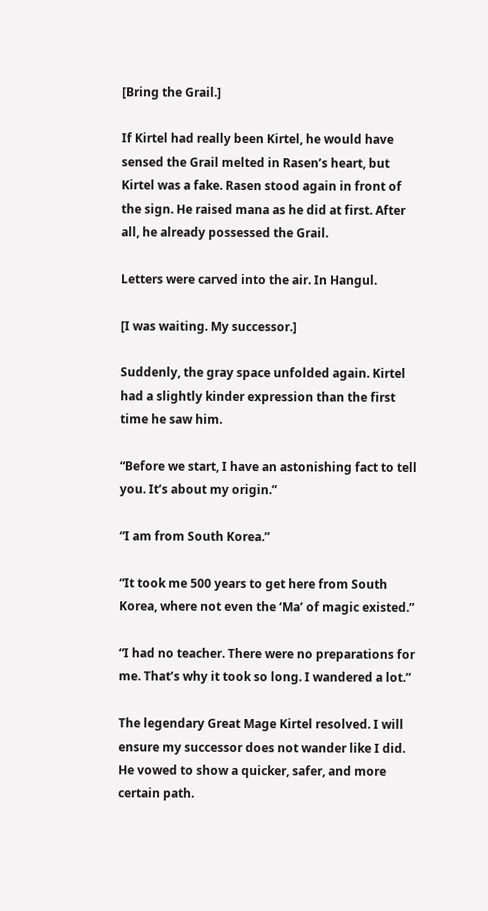[Bring the Grail.]

If Kirtel had really been Kirtel, he would have sensed the Grail melted in Rasen’s heart, but Kirtel was a fake. Rasen stood again in front of the sign. He raised mana as he did at first. After all, he already possessed the Grail.

Letters were carved into the air. In Hangul.

[I was waiting. My successor.]

Suddenly, the gray space unfolded again. Kirtel had a slightly kinder expression than the first time he saw him.

“Before we start, I have an astonishing fact to tell you. It’s about my origin.”

“I am from South Korea.”

“It took me 500 years to get here from South Korea, where not even the ‘Ma’ of magic existed.”

“I had no teacher. There were no preparations for me. That’s why it took so long. I wandered a lot.”

The legendary Great Mage Kirtel resolved. I will ensure my successor does not wander like I did. He vowed to show a quicker, safer, and more certain path.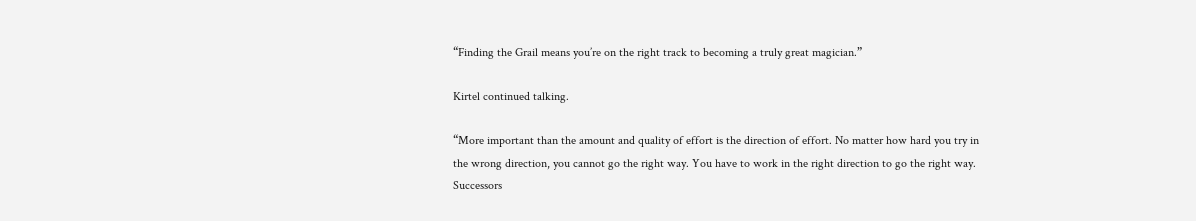“Finding the Grail means you’re on the right track to becoming a truly great magician.”

Kirtel continued talking.

“More important than the amount and quality of effort is the direction of effort. No matter how hard you try in the wrong direction, you cannot go the right way. You have to work in the right direction to go the right way. Successors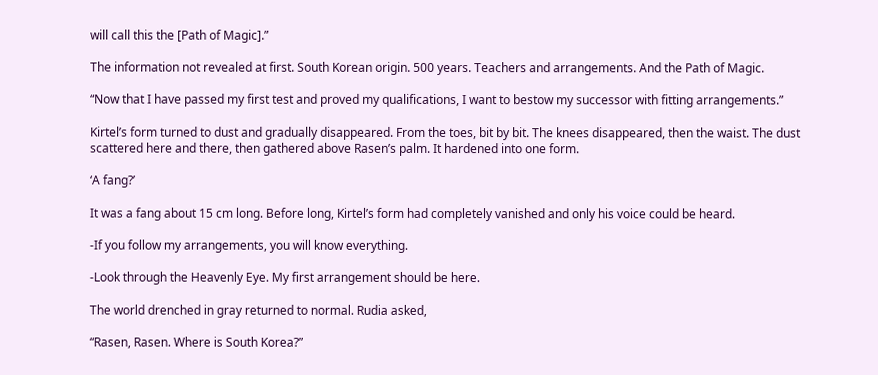will call this the [Path of Magic].”

The information not revealed at first. South Korean origin. 500 years. Teachers and arrangements. And the Path of Magic.

“Now that I have passed my first test and proved my qualifications, I want to bestow my successor with fitting arrangements.”

Kirtel’s form turned to dust and gradually disappeared. From the toes, bit by bit. The knees disappeared, then the waist. The dust scattered here and there, then gathered above Rasen’s palm. It hardened into one form.

‘A fang?’

It was a fang about 15 cm long. Before long, Kirtel’s form had completely vanished and only his voice could be heard.

-If you follow my arrangements, you will know everything.

-Look through the Heavenly Eye. My first arrangement should be here.

The world drenched in gray returned to normal. Rudia asked,

“Rasen, Rasen. Where is South Korea?”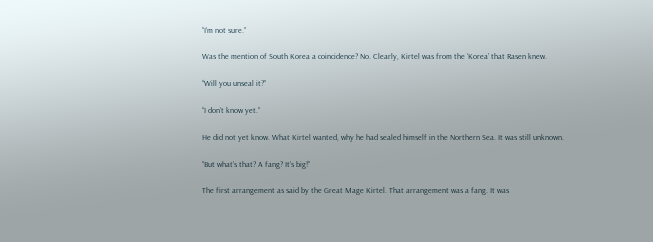“I’m not sure.”

Was the mention of South Korea a coincidence? No. Clearly, Kirtel was from the ‘Korea’ that Rasen knew.

“Will you unseal it?”

“I don’t know yet.”

He did not yet know. What Kirtel wanted, why he had sealed himself in the Northern Sea. It was still unknown.

“But what’s that? A fang? It’s big!”

The first arrangement as said by the Great Mage Kirtel. That arrangement was a fang. It was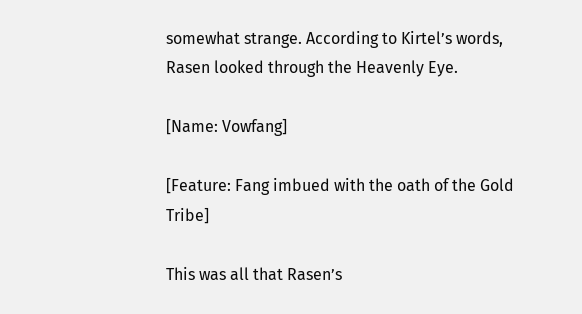somewhat strange. According to Kirtel’s words, Rasen looked through the Heavenly Eye.

[Name: Vowfang]

[Feature: Fang imbued with the oath of the Gold Tribe]

This was all that Rasen’s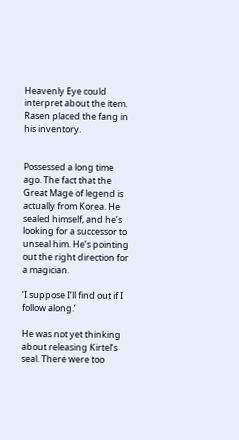Heavenly Eye could interpret about the item. Rasen placed the fang in his inventory.


Possessed a long time ago. The fact that the Great Mage of legend is actually from Korea. He sealed himself, and he’s looking for a successor to unseal him. He’s pointing out the right direction for a magician.

‘I suppose I’ll find out if I follow along.’

He was not yet thinking about releasing Kirtel’s seal. There were too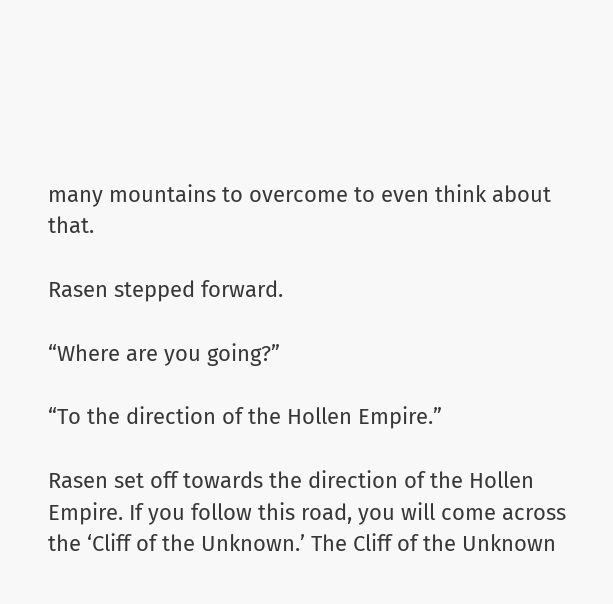many mountains to overcome to even think about that.

Rasen stepped forward.

“Where are you going?”

“To the direction of the Hollen Empire.”

Rasen set off towards the direction of the Hollen Empire. If you follow this road, you will come across the ‘Cliff of the Unknown.’ The Cliff of the Unknown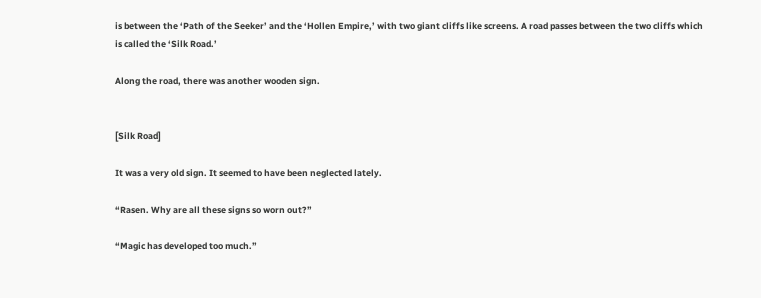is between the ‘Path of the Seeker’ and the ‘Hollen Empire,’ with two giant cliffs like screens. A road passes between the two cliffs which is called the ‘Silk Road.’

Along the road, there was another wooden sign.


[Silk Road]

It was a very old sign. It seemed to have been neglected lately.

“Rasen. Why are all these signs so worn out?”

“Magic has developed too much.”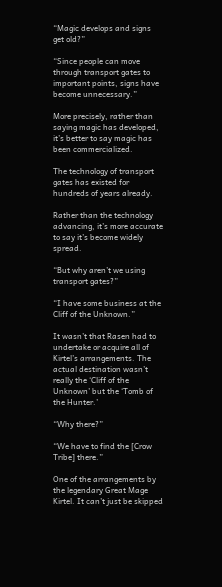“Magic develops and signs get old?”

“Since people can move through transport gates to important points, signs have become unnecessary.”

More precisely, rather than saying magic has developed, it’s better to say magic has been commercialized.

The technology of transport gates has existed for hundreds of years already.

Rather than the technology advancing, it’s more accurate to say it’s become widely spread.

“But why aren’t we using transport gates?”

“I have some business at the Cliff of the Unknown.”

It wasn’t that Rasen had to undertake or acquire all of Kirtel’s arrangements. The actual destination wasn’t really the ‘Cliff of the Unknown’ but the ‘Tomb of the Hunter.’

“Why there?”

“We have to find the [Crow Tribe] there.”

One of the arrangements by the legendary Great Mage Kirtel. It can’t just be skipped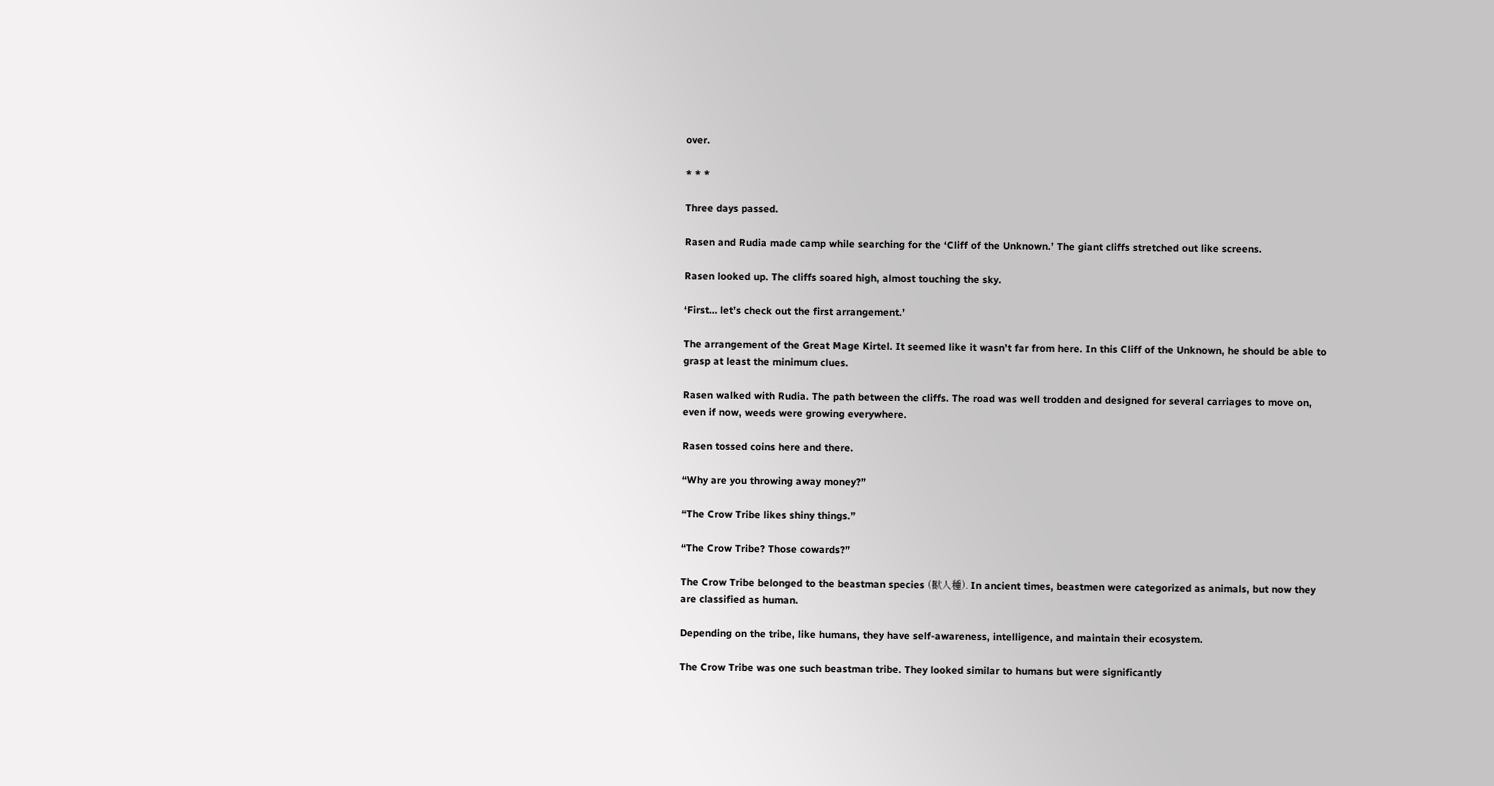over.

* * *

Three days passed.

Rasen and Rudia made camp while searching for the ‘Cliff of the Unknown.’ The giant cliffs stretched out like screens.

Rasen looked up. The cliffs soared high, almost touching the sky.

‘First… let’s check out the first arrangement.’

The arrangement of the Great Mage Kirtel. It seemed like it wasn’t far from here. In this Cliff of the Unknown, he should be able to grasp at least the minimum clues.

Rasen walked with Rudia. The path between the cliffs. The road was well trodden and designed for several carriages to move on, even if now, weeds were growing everywhere.

Rasen tossed coins here and there.

“Why are you throwing away money?”

“The Crow Tribe likes shiny things.”

“The Crow Tribe? Those cowards?”

The Crow Tribe belonged to the beastman species (獸人種). In ancient times, beastmen were categorized as animals, but now they are classified as human.

Depending on the tribe, like humans, they have self-awareness, intelligence, and maintain their ecosystem.

The Crow Tribe was one such beastman tribe. They looked similar to humans but were significantly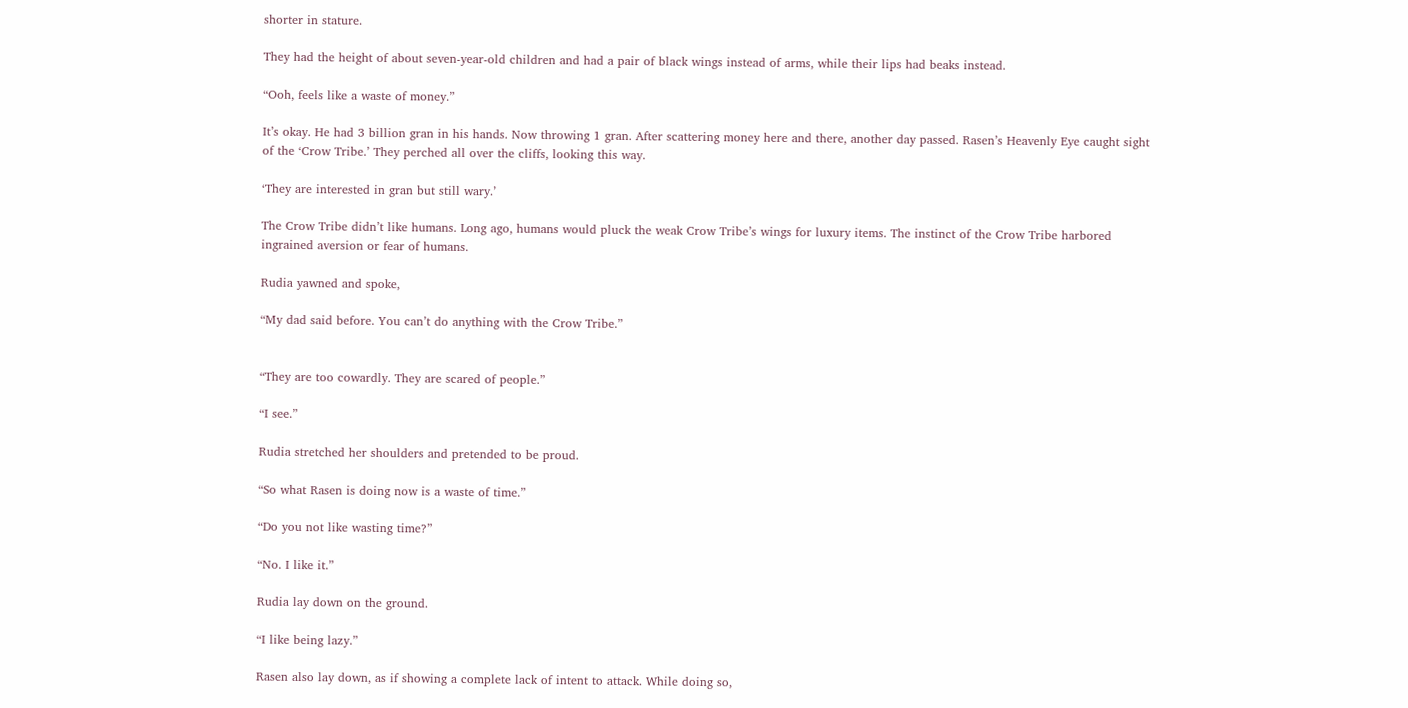shorter in stature.

They had the height of about seven-year-old children and had a pair of black wings instead of arms, while their lips had beaks instead.

“Ooh, feels like a waste of money.”

It’s okay. He had 3 billion gran in his hands. Now throwing 1 gran. After scattering money here and there, another day passed. Rasen’s Heavenly Eye caught sight of the ‘Crow Tribe.’ They perched all over the cliffs, looking this way.

‘They are interested in gran but still wary.’

The Crow Tribe didn’t like humans. Long ago, humans would pluck the weak Crow Tribe’s wings for luxury items. The instinct of the Crow Tribe harbored ingrained aversion or fear of humans.

Rudia yawned and spoke,

“My dad said before. You can’t do anything with the Crow Tribe.”


“They are too cowardly. They are scared of people.”

“I see.”

Rudia stretched her shoulders and pretended to be proud.

“So what Rasen is doing now is a waste of time.”

“Do you not like wasting time?”

“No. I like it.”

Rudia lay down on the ground.

“I like being lazy.”

Rasen also lay down, as if showing a complete lack of intent to attack. While doing so,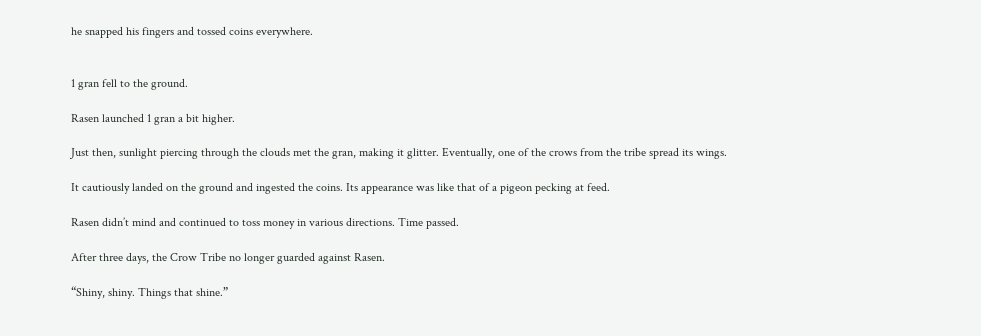he snapped his fingers and tossed coins everywhere.


1 gran fell to the ground.

Rasen launched 1 gran a bit higher.

Just then, sunlight piercing through the clouds met the gran, making it glitter. Eventually, one of the crows from the tribe spread its wings.

It cautiously landed on the ground and ingested the coins. Its appearance was like that of a pigeon pecking at feed.

Rasen didn’t mind and continued to toss money in various directions. Time passed.

After three days, the Crow Tribe no longer guarded against Rasen.

“Shiny, shiny. Things that shine.”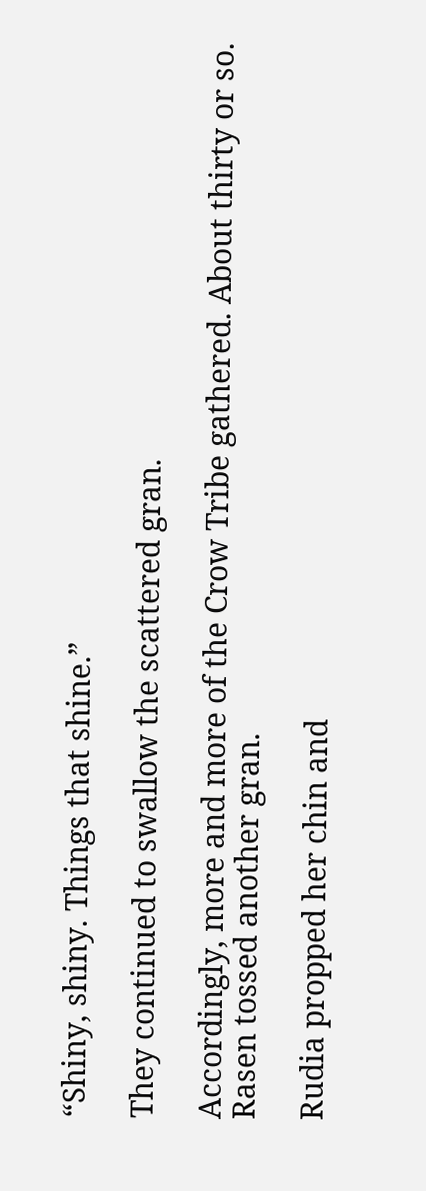“Shiny, shiny. Things that shine.”

They continued to swallow the scattered gran.

Accordingly, more and more of the Crow Tribe gathered. About thirty or so. Rasen tossed another gran.

Rudia propped her chin and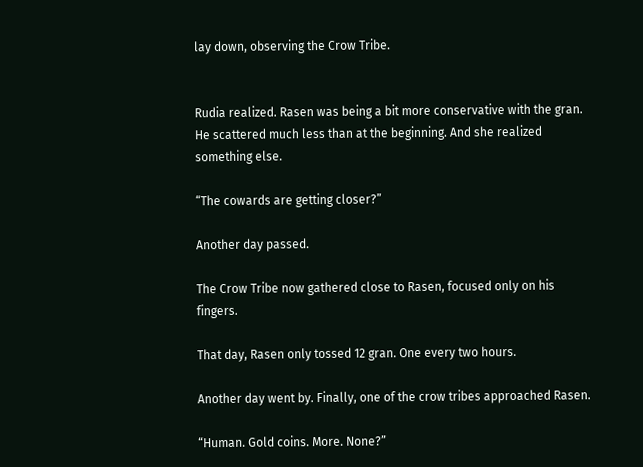lay down, observing the Crow Tribe.


Rudia realized. Rasen was being a bit more conservative with the gran. He scattered much less than at the beginning. And she realized something else.

“The cowards are getting closer?”

Another day passed.

The Crow Tribe now gathered close to Rasen, focused only on his fingers.

That day, Rasen only tossed 12 gran. One every two hours.

Another day went by. Finally, one of the crow tribes approached Rasen.

“Human. Gold coins. More. None?”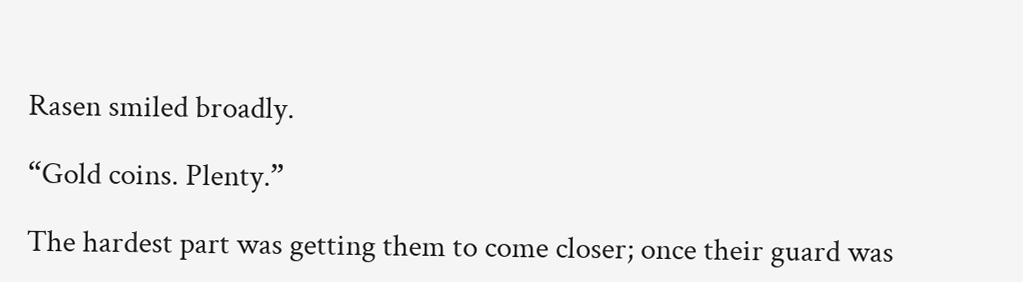Rasen smiled broadly.

“Gold coins. Plenty.”

The hardest part was getting them to come closer; once their guard was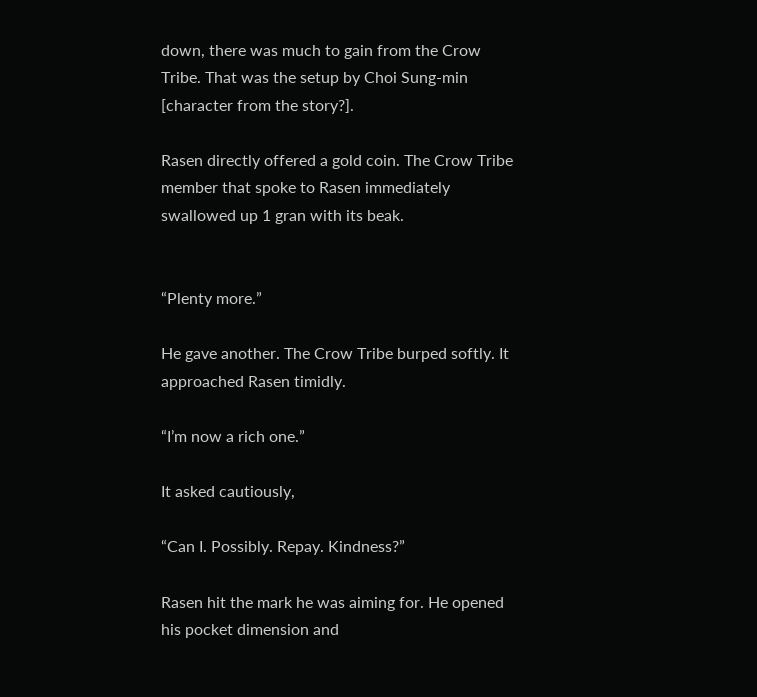down, there was much to gain from the Crow Tribe. That was the setup by Choi Sung-min [character from the story?].

Rasen directly offered a gold coin. The Crow Tribe member that spoke to Rasen immediately swallowed up 1 gran with its beak.


“Plenty more.”

He gave another. The Crow Tribe burped softly. It approached Rasen timidly.

“I’m now a rich one.”

It asked cautiously,

“Can I. Possibly. Repay. Kindness?”

Rasen hit the mark he was aiming for. He opened his pocket dimension and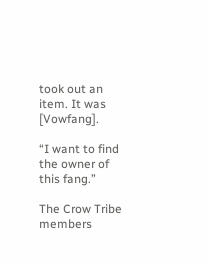took out an item. It was [Vowfang].

“I want to find the owner of this fang.”

The Crow Tribe members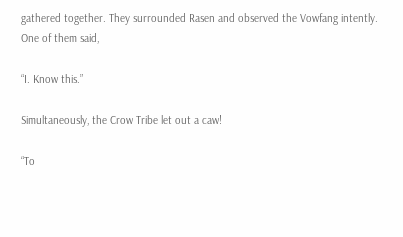gathered together. They surrounded Rasen and observed the Vowfang intently. One of them said,

“I. Know this.”

Simultaneously, the Crow Tribe let out a caw!

“To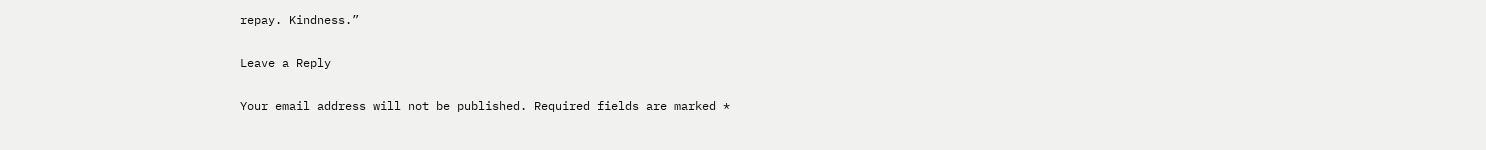repay. Kindness.”

Leave a Reply

Your email address will not be published. Required fields are marked *